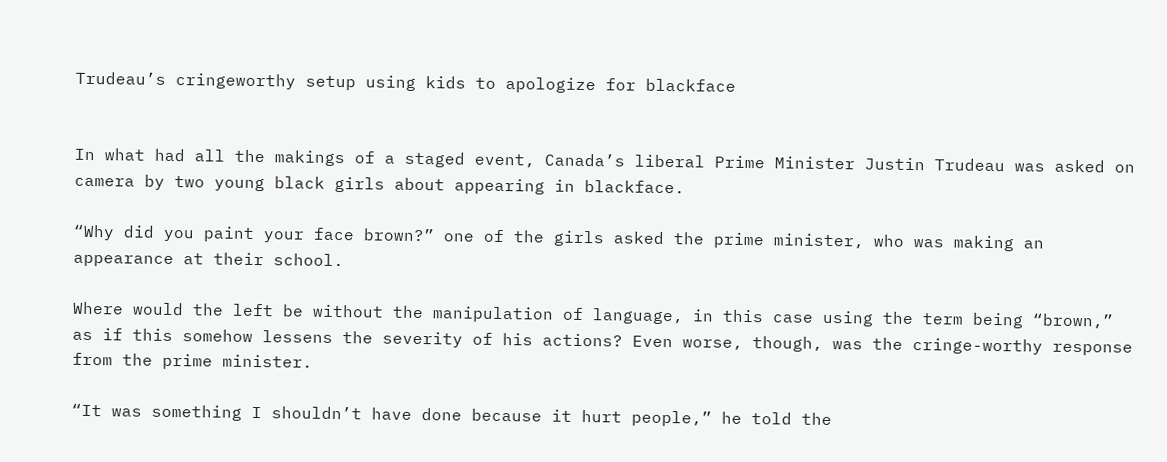Trudeau’s cringeworthy setup using kids to apologize for blackface


In what had all the makings of a staged event, Canada’s liberal Prime Minister Justin Trudeau was asked on camera by two young black girls about appearing in blackface.

“Why did you paint your face brown?” one of the girls asked the prime minister, who was making an appearance at their school.

Where would the left be without the manipulation of language, in this case using the term being “brown,” as if this somehow lessens the severity of his actions? Even worse, though, was the cringe-worthy response from the prime minister.

“It was something I shouldn’t have done because it hurt people,” he told the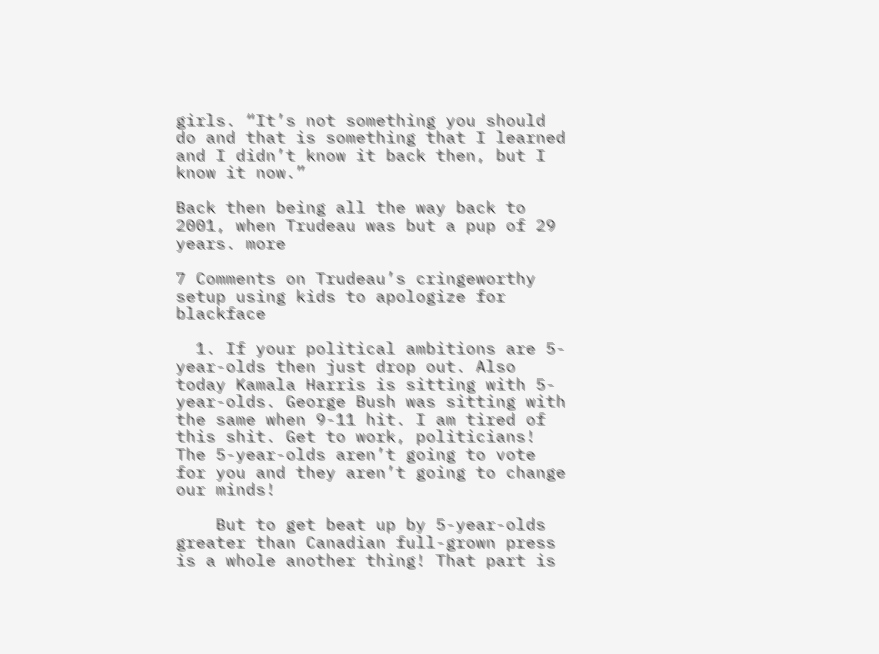girls. “It’s not something you should do and that is something that I learned and I didn’t know it back then, but I know it now.”

Back then being all the way back to 2001, when Trudeau was but a pup of 29 years. more

7 Comments on Trudeau’s cringeworthy setup using kids to apologize for blackface

  1. If your political ambitions are 5-year-olds then just drop out. Also today Kamala Harris is sitting with 5-year-olds. George Bush was sitting with the same when 9-11 hit. I am tired of this shit. Get to work, politicians! The 5-year-olds aren’t going to vote for you and they aren’t going to change our minds!

    But to get beat up by 5-year-olds greater than Canadian full-grown press is a whole another thing! That part is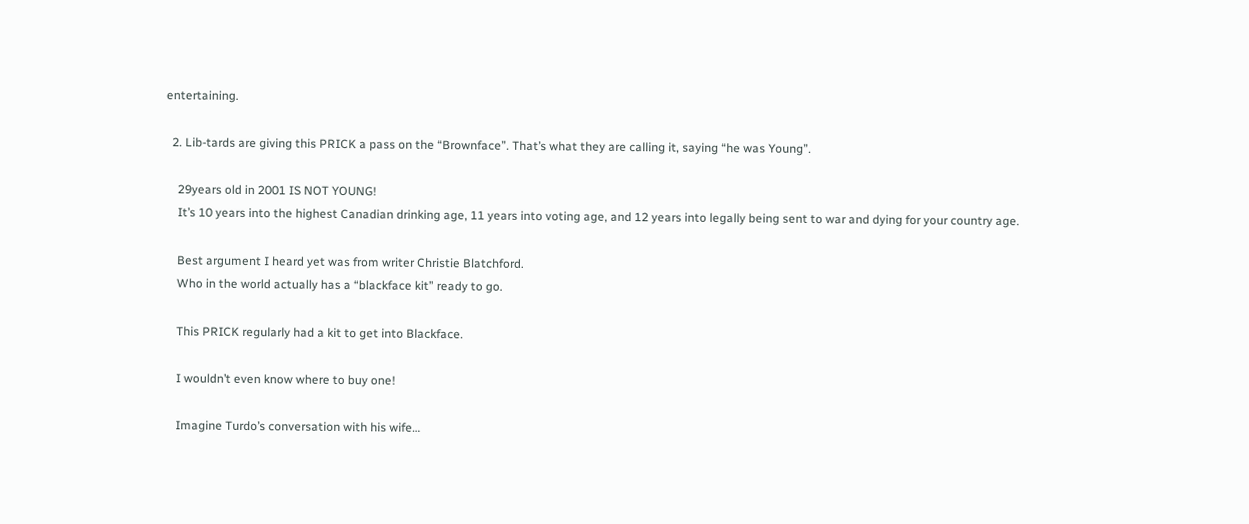entertaining.

  2. Lib-tards are giving this PRICK a pass on the “Brownface”. That’s what they are calling it, saying “he was Young”.

    29years old in 2001 IS NOT YOUNG!
    It’s 10 years into the highest Canadian drinking age, 11 years into voting age, and 12 years into legally being sent to war and dying for your country age.

    Best argument I heard yet was from writer Christie Blatchford.
    Who in the world actually has a “blackface kit” ready to go.

    This PRICK regularly had a kit to get into Blackface.

    I wouldn’t even know where to buy one!

    Imagine Turdo’s conversation with his wife…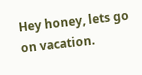Hey honey, lets go on vacation.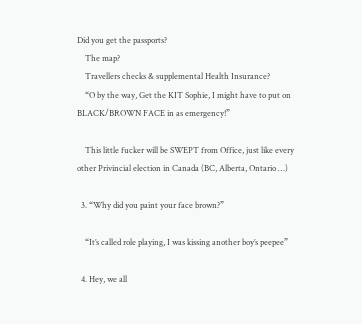Did you get the passports?
    The map?
    Travellers checks & supplemental Health Insurance?
    “O by the way, Get the KIT Sophie, I might have to put on BLACK/BROWN FACE in as emergency!”

    This little fucker will be SWEPT from Office, just like every other Privincial election in Canada (BC, Alberta, Ontario …)

  3. “Why did you paint your face brown?”

    “It’s called role playing, I was kissing another boy’s peepee”

  4. Hey, we all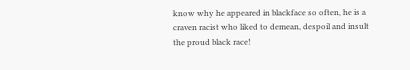know why he appeared in blackface so often, he is a craven racist who liked to demean, despoil and insult the proud black race!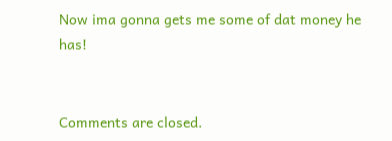Now ima gonna gets me some of dat money he has!


Comments are closed.